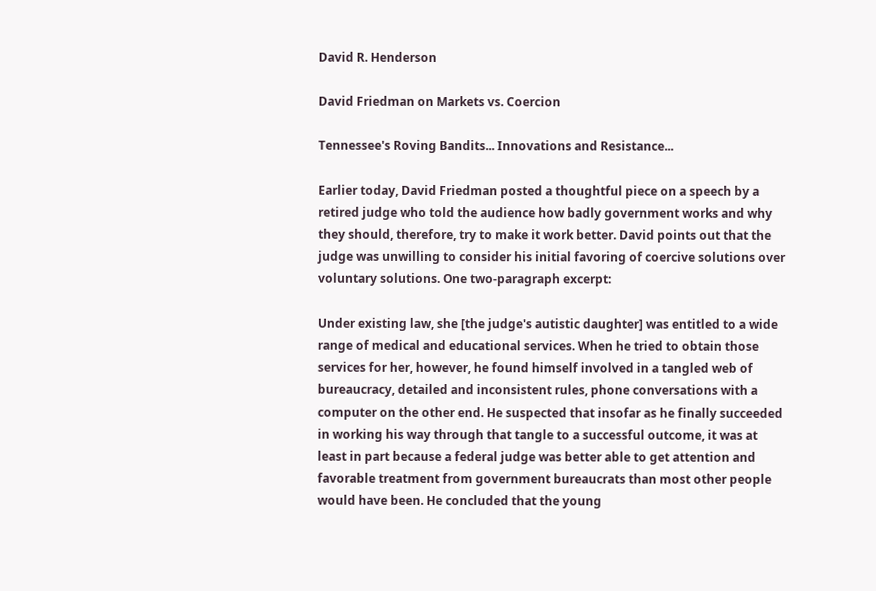David R. Henderson

David Friedman on Markets vs. Coercion

Tennessee's Roving Bandits... Innovations and Resistance...

Earlier today, David Friedman posted a thoughtful piece on a speech by a retired judge who told the audience how badly government works and why they should, therefore, try to make it work better. David points out that the judge was unwilling to consider his initial favoring of coercive solutions over voluntary solutions. One two-paragraph excerpt:

Under existing law, she [the judge's autistic daughter] was entitled to a wide range of medical and educational services. When he tried to obtain those services for her, however, he found himself involved in a tangled web of bureaucracy, detailed and inconsistent rules, phone conversations with a computer on the other end. He suspected that insofar as he finally succeeded in working his way through that tangle to a successful outcome, it was at least in part because a federal judge was better able to get attention and favorable treatment from government bureaucrats than most other people would have been. He concluded that the young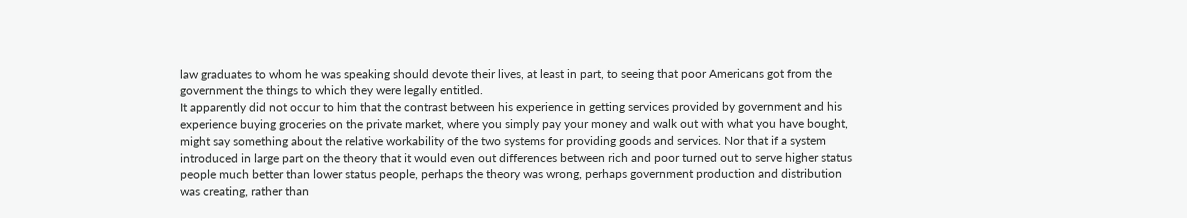law graduates to whom he was speaking should devote their lives, at least in part, to seeing that poor Americans got from the government the things to which they were legally entitled.
It apparently did not occur to him that the contrast between his experience in getting services provided by government and his experience buying groceries on the private market, where you simply pay your money and walk out with what you have bought, might say something about the relative workability of the two systems for providing goods and services. Nor that if a system introduced in large part on the theory that it would even out differences between rich and poor turned out to serve higher status people much better than lower status people, perhaps the theory was wrong, perhaps government production and distribution was creating, rather than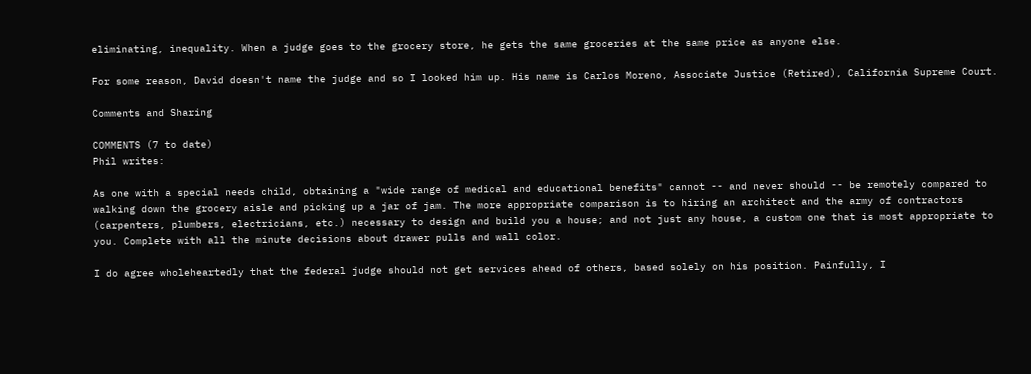eliminating, inequality. When a judge goes to the grocery store, he gets the same groceries at the same price as anyone else.

For some reason, David doesn't name the judge and so I looked him up. His name is Carlos Moreno, Associate Justice (Retired), California Supreme Court.

Comments and Sharing

COMMENTS (7 to date)
Phil writes:

As one with a special needs child, obtaining a "wide range of medical and educational benefits" cannot -- and never should -- be remotely compared to walking down the grocery aisle and picking up a jar of jam. The more appropriate comparison is to hiring an architect and the army of contractors (carpenters, plumbers, electricians, etc.) necessary to design and build you a house; and not just any house, a custom one that is most appropriate to you. Complete with all the minute decisions about drawer pulls and wall color.

I do agree wholeheartedly that the federal judge should not get services ahead of others, based solely on his position. Painfully, I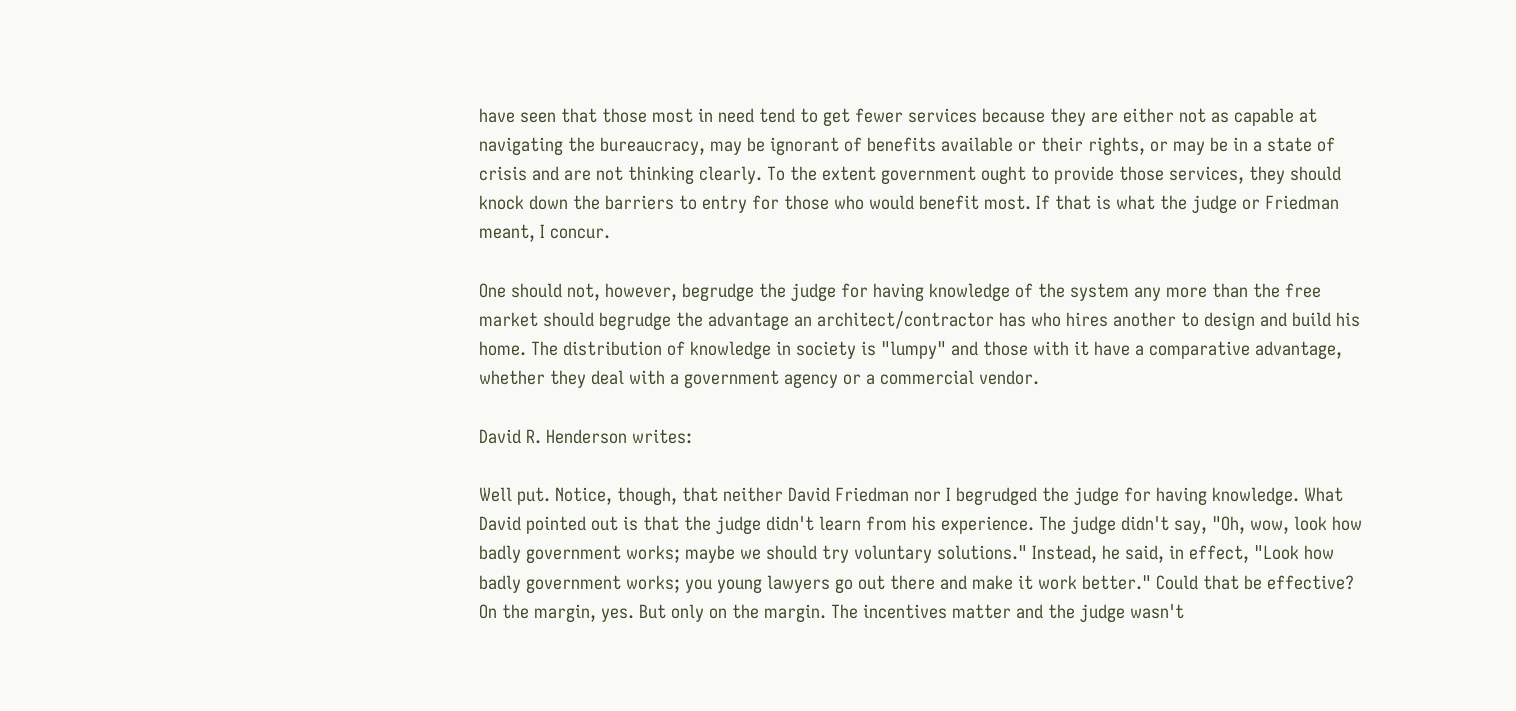have seen that those most in need tend to get fewer services because they are either not as capable at navigating the bureaucracy, may be ignorant of benefits available or their rights, or may be in a state of crisis and are not thinking clearly. To the extent government ought to provide those services, they should knock down the barriers to entry for those who would benefit most. If that is what the judge or Friedman meant, I concur.

One should not, however, begrudge the judge for having knowledge of the system any more than the free market should begrudge the advantage an architect/contractor has who hires another to design and build his home. The distribution of knowledge in society is "lumpy" and those with it have a comparative advantage, whether they deal with a government agency or a commercial vendor.

David R. Henderson writes:

Well put. Notice, though, that neither David Friedman nor I begrudged the judge for having knowledge. What David pointed out is that the judge didn't learn from his experience. The judge didn't say, "Oh, wow, look how badly government works; maybe we should try voluntary solutions." Instead, he said, in effect, "Look how badly government works; you young lawyers go out there and make it work better." Could that be effective? On the margin, yes. But only on the margin. The incentives matter and the judge wasn't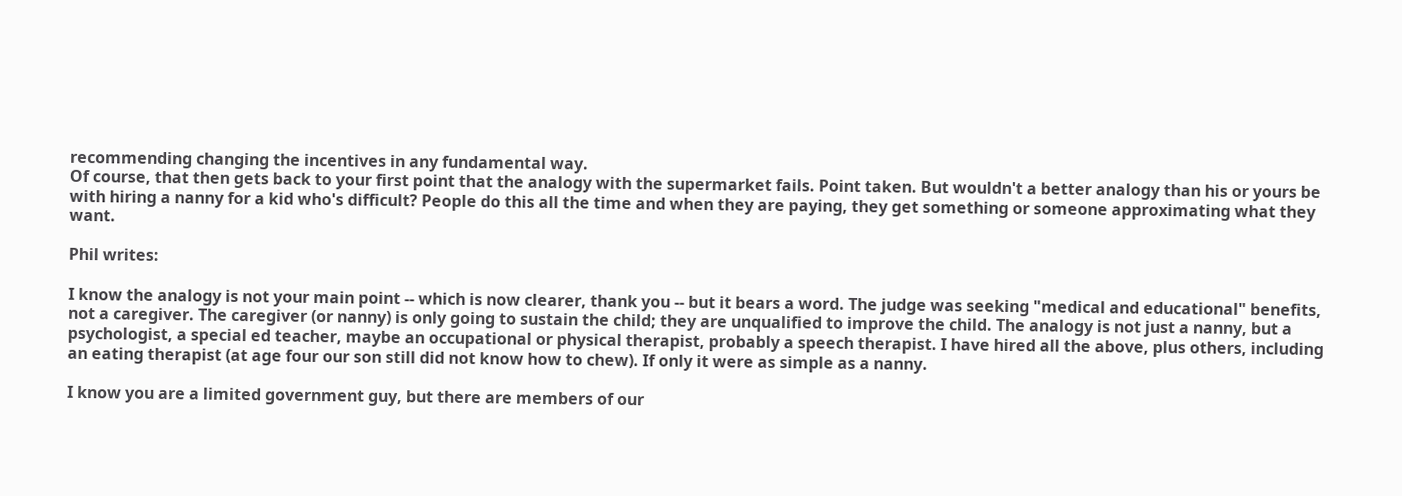recommending changing the incentives in any fundamental way.
Of course, that then gets back to your first point that the analogy with the supermarket fails. Point taken. But wouldn't a better analogy than his or yours be with hiring a nanny for a kid who's difficult? People do this all the time and when they are paying, they get something or someone approximating what they want.

Phil writes:

I know the analogy is not your main point -- which is now clearer, thank you -- but it bears a word. The judge was seeking "medical and educational" benefits, not a caregiver. The caregiver (or nanny) is only going to sustain the child; they are unqualified to improve the child. The analogy is not just a nanny, but a psychologist, a special ed teacher, maybe an occupational or physical therapist, probably a speech therapist. I have hired all the above, plus others, including an eating therapist (at age four our son still did not know how to chew). If only it were as simple as a nanny.

I know you are a limited government guy, but there are members of our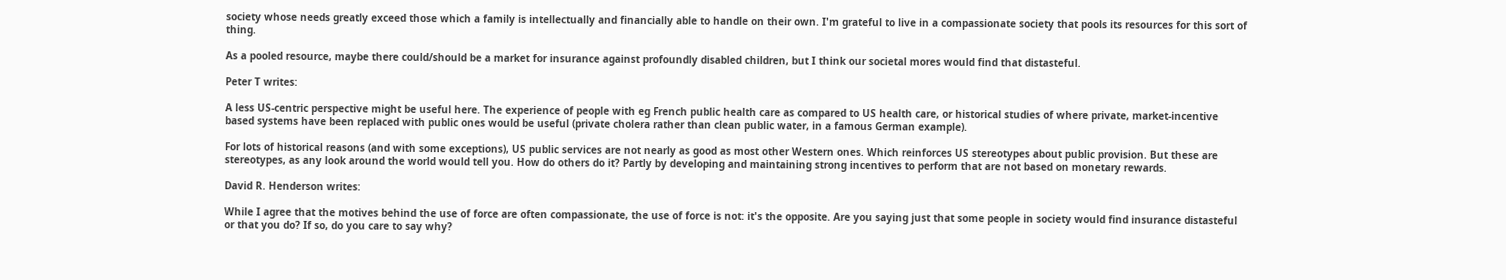society whose needs greatly exceed those which a family is intellectually and financially able to handle on their own. I'm grateful to live in a compassionate society that pools its resources for this sort of thing.

As a pooled resource, maybe there could/should be a market for insurance against profoundly disabled children, but I think our societal mores would find that distasteful.

Peter T writes:

A less US-centric perspective might be useful here. The experience of people with eg French public health care as compared to US health care, or historical studies of where private, market-incentive based systems have been replaced with public ones would be useful (private cholera rather than clean public water, in a famous German example).

For lots of historical reasons (and with some exceptions), US public services are not nearly as good as most other Western ones. Which reinforces US stereotypes about public provision. But these are stereotypes, as any look around the world would tell you. How do others do it? Partly by developing and maintaining strong incentives to perform that are not based on monetary rewards.

David R. Henderson writes:

While I agree that the motives behind the use of force are often compassionate, the use of force is not: it's the opposite. Are you saying just that some people in society would find insurance distasteful or that you do? If so, do you care to say why?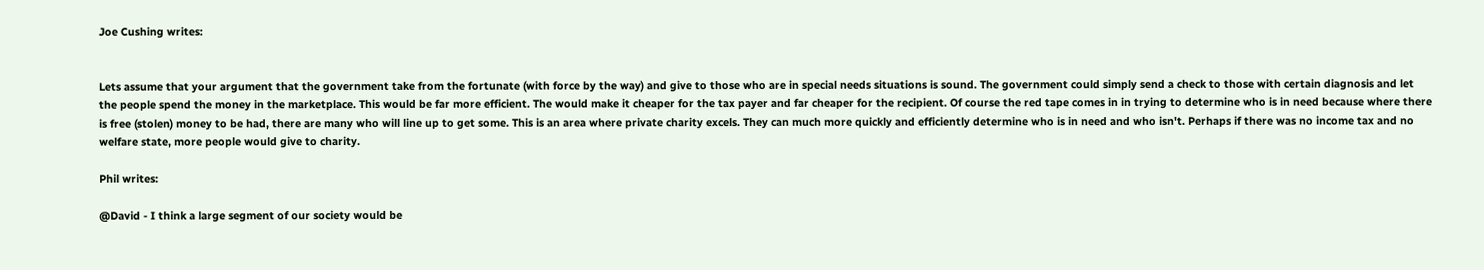Joe Cushing writes:


Lets assume that your argument that the government take from the fortunate (with force by the way) and give to those who are in special needs situations is sound. The government could simply send a check to those with certain diagnosis and let the people spend the money in the marketplace. This would be far more efficient. The would make it cheaper for the tax payer and far cheaper for the recipient. Of course the red tape comes in in trying to determine who is in need because where there is free (stolen) money to be had, there are many who will line up to get some. This is an area where private charity excels. They can much more quickly and efficiently determine who is in need and who isn't. Perhaps if there was no income tax and no welfare state, more people would give to charity.

Phil writes:

@David - I think a large segment of our society would be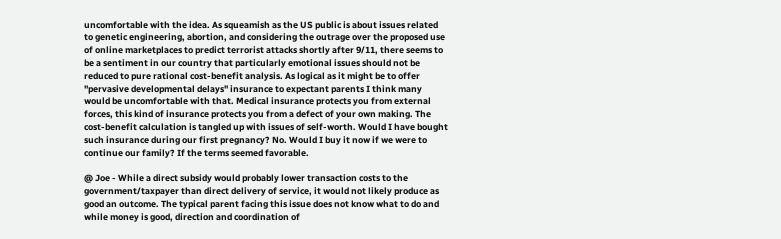uncomfortable with the idea. As squeamish as the US public is about issues related to genetic engineering, abortion, and considering the outrage over the proposed use of online marketplaces to predict terrorist attacks shortly after 9/11, there seems to be a sentiment in our country that particularly emotional issues should not be reduced to pure rational cost-benefit analysis. As logical as it might be to offer "pervasive developmental delays" insurance to expectant parents I think many would be uncomfortable with that. Medical insurance protects you from external forces, this kind of insurance protects you from a defect of your own making. The cost-benefit calculation is tangled up with issues of self-worth. Would I have bought such insurance during our first pregnancy? No. Would I buy it now if we were to continue our family? If the terms seemed favorable.

@ Joe - While a direct subsidy would probably lower transaction costs to the government/taxpayer than direct delivery of service, it would not likely produce as good an outcome. The typical parent facing this issue does not know what to do and while money is good, direction and coordination of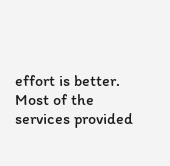effort is better. Most of the services provided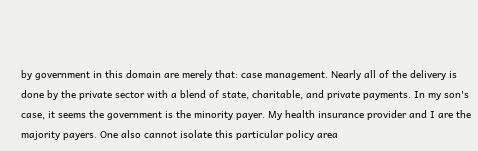by government in this domain are merely that: case management. Nearly all of the delivery is done by the private sector with a blend of state, charitable, and private payments. In my son's case, it seems the government is the minority payer. My health insurance provider and I are the majority payers. One also cannot isolate this particular policy area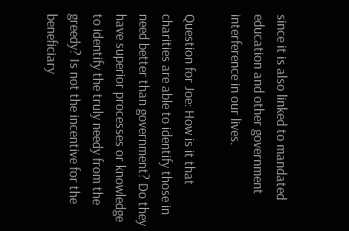since it is also linked to mandated education and other government interference in our lives.

Question for Joe: How is it that charities are able to identify those in need better than government? Do they have superior processes or knowledge to identify the truly needy from the greedy? Is not the incentive for the beneficiary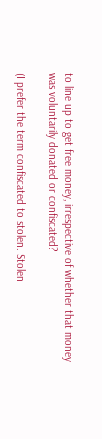to line up to get free money, irrespective of whether that money was voluntarily donated or confiscated?

(I prefer the term confiscated to stolen. Stolen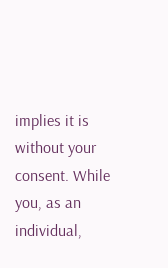implies it is without your consent. While you, as an individual,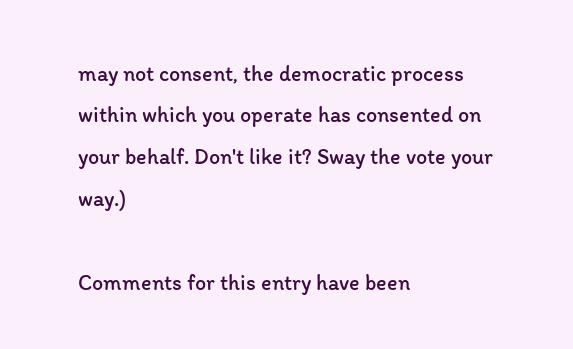may not consent, the democratic process within which you operate has consented on your behalf. Don't like it? Sway the vote your way.)

Comments for this entry have been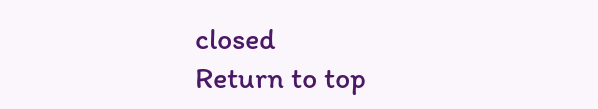closed
Return to top